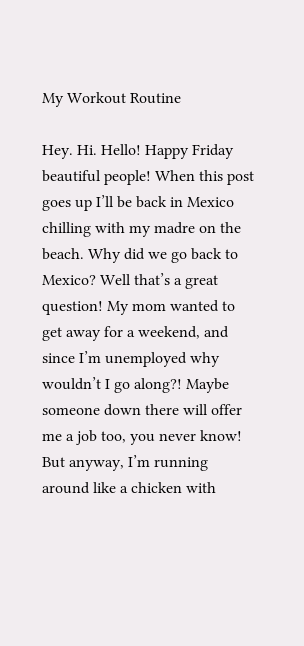My Workout Routine

Hey. Hi. Hello! Happy Friday beautiful people! When this post goes up I’ll be back in Mexico chilling with my madre on the beach. Why did we go back to Mexico? Well that’s a great question! My mom wanted to get away for a weekend, and since I’m unemployed why wouldn’t I go along?! Maybe someone down there will offer me a job too, you never know! But anyway, I’m running around like a chicken with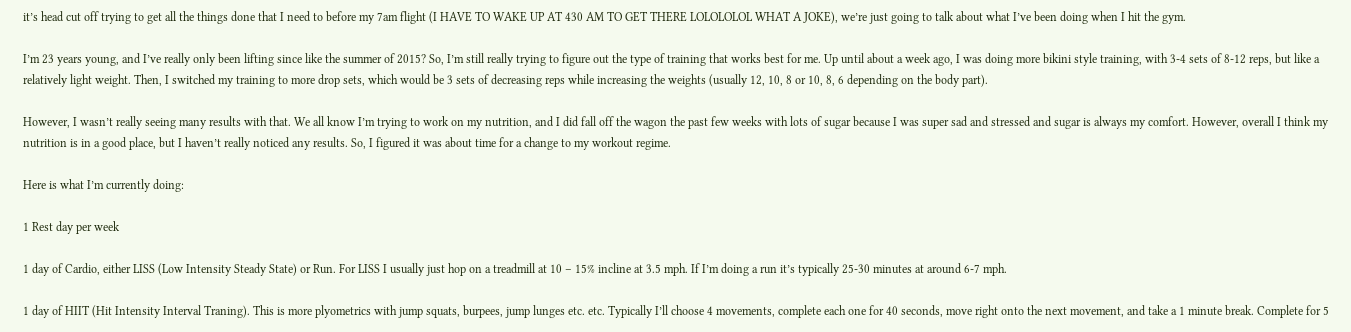it’s head cut off trying to get all the things done that I need to before my 7am flight (I HAVE TO WAKE UP AT 430 AM TO GET THERE LOLOLOLOL WHAT A JOKE), we’re just going to talk about what I’ve been doing when I hit the gym.

I’m 23 years young, and I’ve really only been lifting since like the summer of 2015? So, I’m still really trying to figure out the type of training that works best for me. Up until about a week ago, I was doing more bikini style training, with 3-4 sets of 8-12 reps, but like a relatively light weight. Then, I switched my training to more drop sets, which would be 3 sets of decreasing reps while increasing the weights (usually 12, 10, 8 or 10, 8, 6 depending on the body part).

However, I wasn’t really seeing many results with that. We all know I’m trying to work on my nutrition, and I did fall off the wagon the past few weeks with lots of sugar because I was super sad and stressed and sugar is always my comfort. However, overall I think my nutrition is in a good place, but I haven’t really noticed any results. So, I figured it was about time for a change to my workout regime.

Here is what I’m currently doing:

1 Rest day per week

1 day of Cardio, either LISS (Low Intensity Steady State) or Run. For LISS I usually just hop on a treadmill at 10 – 15% incline at 3.5 mph. If I’m doing a run it’s typically 25-30 minutes at around 6-7 mph.

1 day of HIIT (Hit Intensity Interval Traning). This is more plyometrics with jump squats, burpees, jump lunges etc. etc. Typically I’ll choose 4 movements, complete each one for 40 seconds, move right onto the next movement, and take a 1 minute break. Complete for 5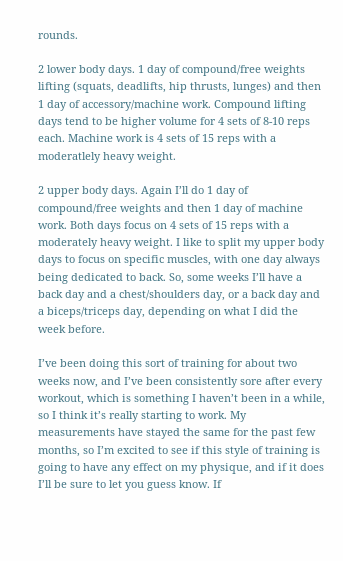rounds.

2 lower body days. 1 day of compound/free weights lifting (squats, deadlifts, hip thrusts, lunges) and then 1 day of accessory/machine work. Compound lifting days tend to be higher volume for 4 sets of 8-10 reps each. Machine work is 4 sets of 15 reps with a moderatlely heavy weight.

2 upper body days. Again I’ll do 1 day of compound/free weights and then 1 day of machine work. Both days focus on 4 sets of 15 reps with a moderately heavy weight. I like to split my upper body days to focus on specific muscles, with one day always being dedicated to back. So, some weeks I’ll have a back day and a chest/shoulders day, or a back day and a biceps/triceps day, depending on what I did the week before.

I’ve been doing this sort of training for about two weeks now, and I’ve been consistently sore after every workout, which is something I haven’t been in a while, so I think it’s really starting to work. My measurements have stayed the same for the past few months, so I’m excited to see if this style of training is going to have any effect on my physique, and if it does I’ll be sure to let you guess know. If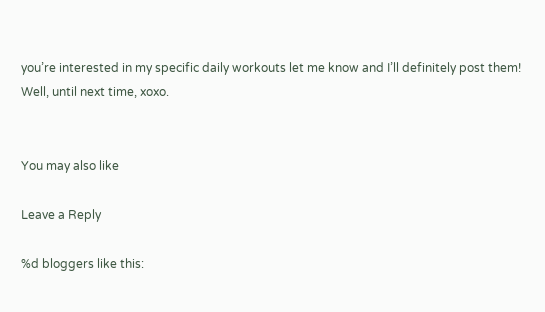you’re interested in my specific daily workouts let me know and I’ll definitely post them! Well, until next time, xoxo.


You may also like

Leave a Reply

%d bloggers like this: